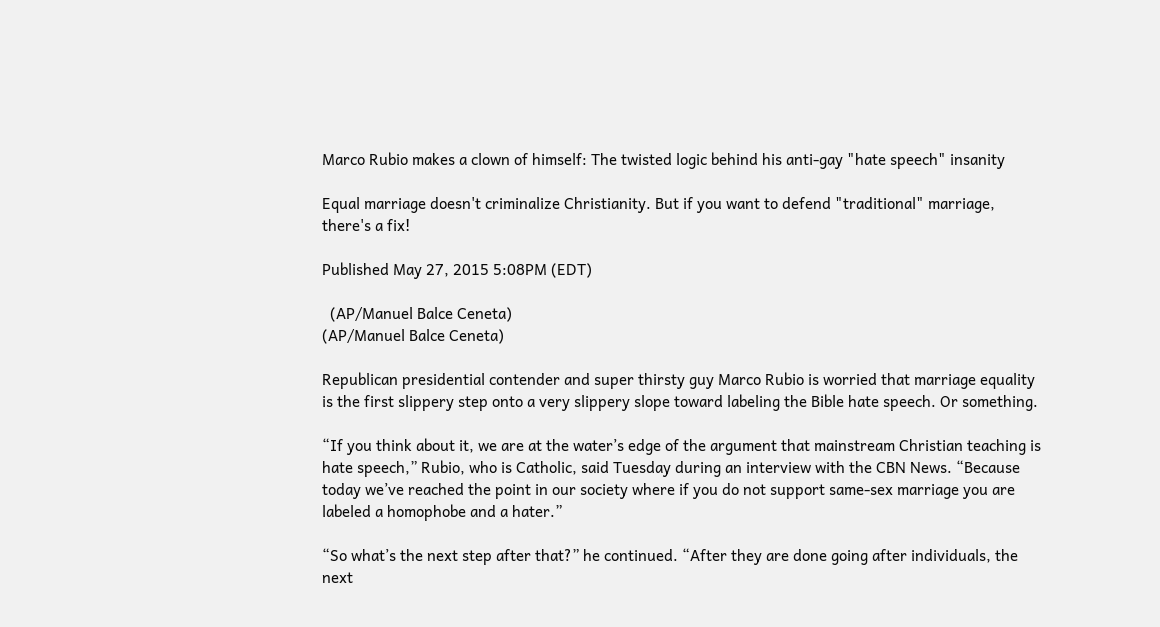Marco Rubio makes a clown of himself: The twisted logic behind his anti-gay "hate speech" insanity

Equal marriage doesn't criminalize Christianity. But if you want to defend "traditional" marriage, there's a fix!

Published May 27, 2015 5:08PM (EDT)

  (AP/Manuel Balce Ceneta)
(AP/Manuel Balce Ceneta)

Republican presidential contender and super thirsty guy Marco Rubio is worried that marriage equality is the first slippery step onto a very slippery slope toward labeling the Bible hate speech. Or something.

“If you think about it, we are at the water’s edge of the argument that mainstream Christian teaching is hate speech,” Rubio, who is Catholic, said Tuesday during an interview with the CBN News. “Because today we’ve reached the point in our society where if you do not support same-sex marriage you are labeled a homophobe and a hater.”

“So what’s the next step after that?” he continued. “After they are done going after individuals, the next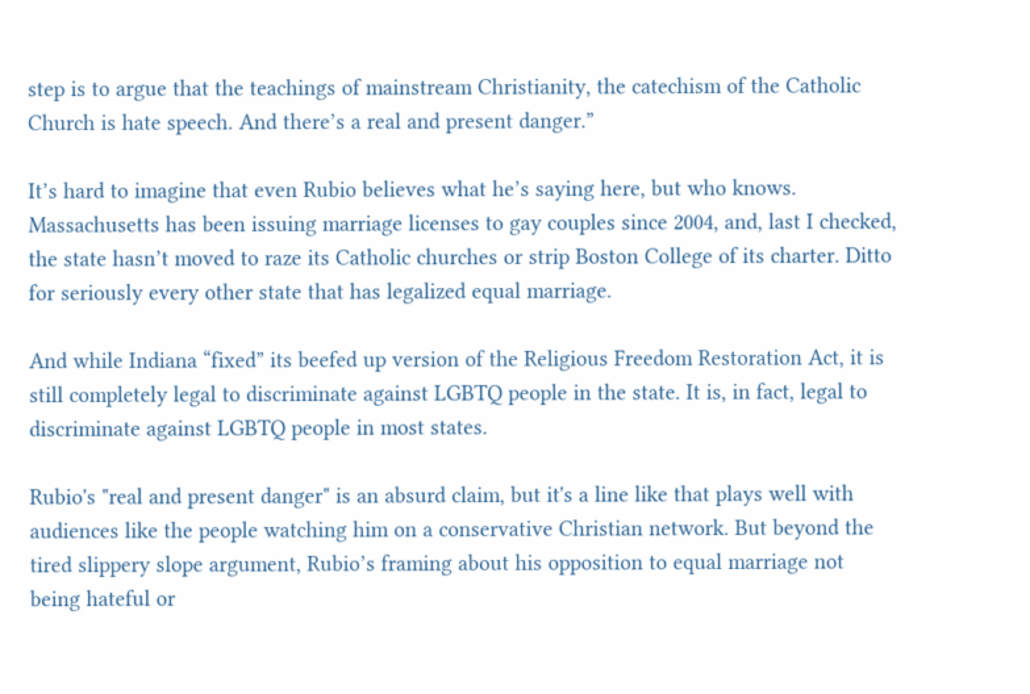step is to argue that the teachings of mainstream Christianity, the catechism of the Catholic Church is hate speech. And there’s a real and present danger.”

It’s hard to imagine that even Rubio believes what he’s saying here, but who knows. Massachusetts has been issuing marriage licenses to gay couples since 2004, and, last I checked, the state hasn’t moved to raze its Catholic churches or strip Boston College of its charter. Ditto for seriously every other state that has legalized equal marriage.

And while Indiana “fixed” its beefed up version of the Religious Freedom Restoration Act, it is still completely legal to discriminate against LGBTQ people in the state. It is, in fact, legal to discriminate against LGBTQ people in most states.

Rubio's "real and present danger" is an absurd claim, but it's a line like that plays well with audiences like the people watching him on a conservative Christian network. But beyond the tired slippery slope argument, Rubio’s framing about his opposition to equal marriage not being hateful or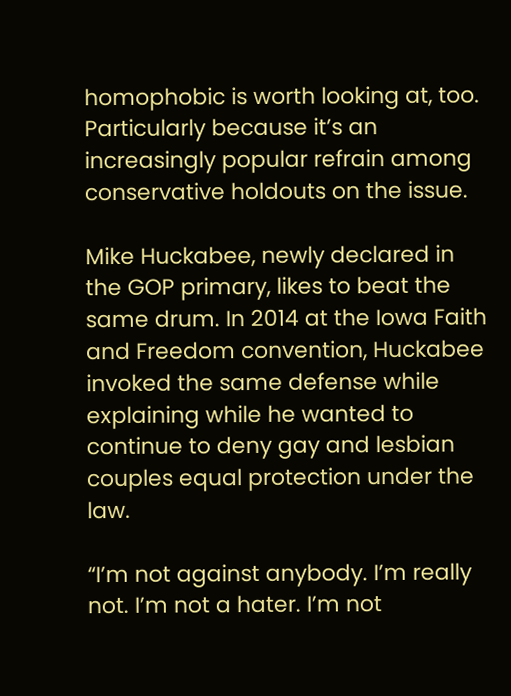homophobic is worth looking at, too. Particularly because it’s an increasingly popular refrain among conservative holdouts on the issue.

Mike Huckabee, newly declared in the GOP primary, likes to beat the same drum. In 2014 at the Iowa Faith and Freedom convention, Huckabee invoked the same defense while explaining while he wanted to continue to deny gay and lesbian couples equal protection under the law.

“I’m not against anybody. I’m really not. I’m not a hater. I’m not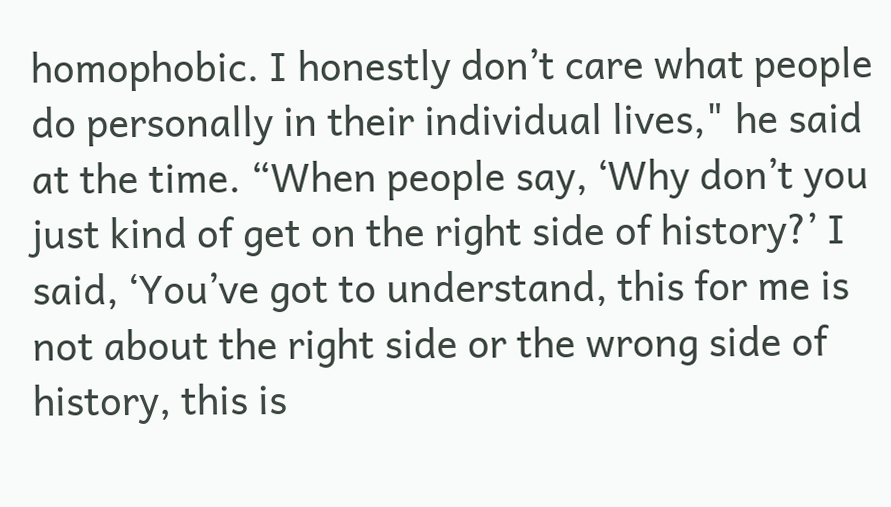homophobic. I honestly don’t care what people do personally in their individual lives," he said at the time. “When people say, ‘Why don’t you just kind of get on the right side of history?’ I said, ‘You’ve got to understand, this for me is not about the right side or the wrong side of history, this is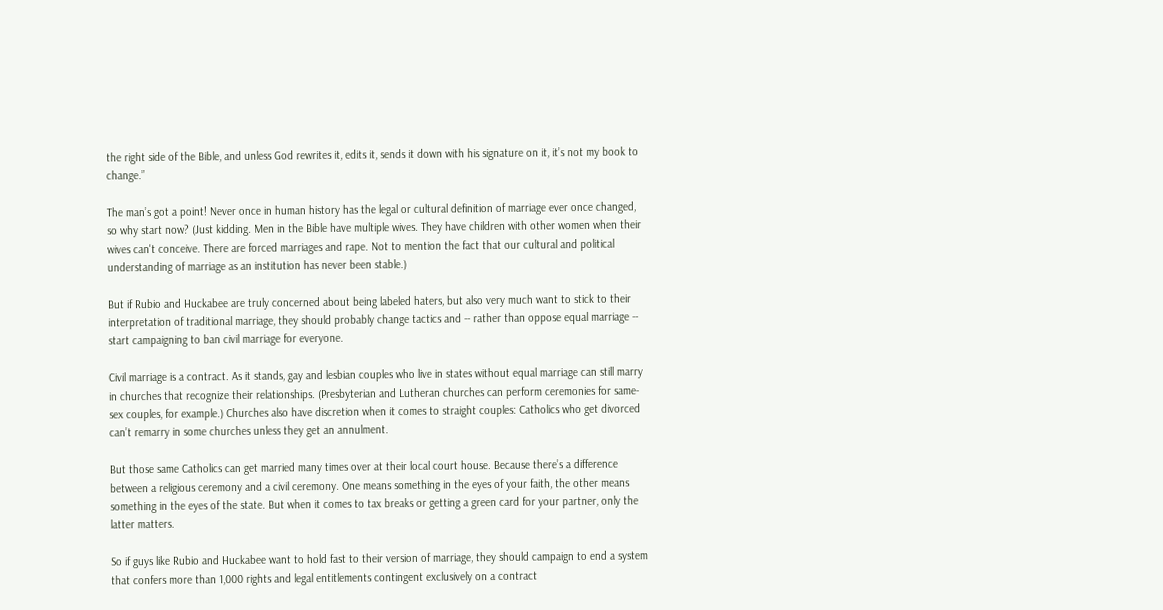the right side of the Bible, and unless God rewrites it, edits it, sends it down with his signature on it, it’s not my book to change.”

The man’s got a point! Never once in human history has the legal or cultural definition of marriage ever once changed, so why start now? (Just kidding. Men in the Bible have multiple wives. They have children with other women when their wives can't conceive. There are forced marriages and rape. Not to mention the fact that our cultural and political understanding of marriage as an institution has never been stable.)

But if Rubio and Huckabee are truly concerned about being labeled haters, but also very much want to stick to their interpretation of traditional marriage, they should probably change tactics and -- rather than oppose equal marriage -- start campaigning to ban civil marriage for everyone.

Civil marriage is a contract. As it stands, gay and lesbian couples who live in states without equal marriage can still marry in churches that recognize their relationships. (Presbyterian and Lutheran churches can perform ceremonies for same-sex couples, for example.) Churches also have discretion when it comes to straight couples: Catholics who get divorced can’t remarry in some churches unless they get an annulment.

But those same Catholics can get married many times over at their local court house. Because there’s a difference between a religious ceremony and a civil ceremony. One means something in the eyes of your faith, the other means something in the eyes of the state. But when it comes to tax breaks or getting a green card for your partner, only the latter matters.

So if guys like Rubio and Huckabee want to hold fast to their version of marriage, they should campaign to end a system that confers more than 1,000 rights and legal entitlements contingent exclusively on a contract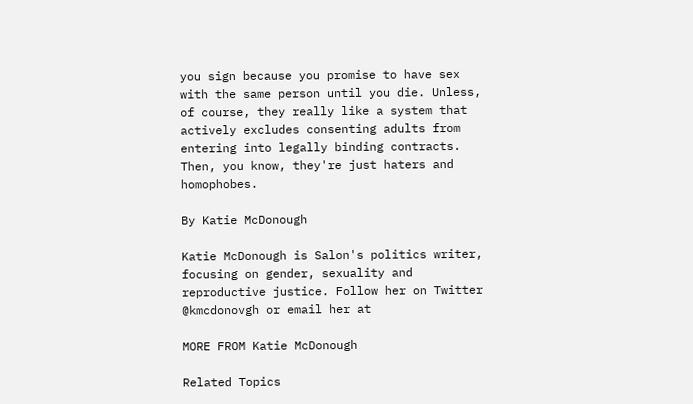you sign because you promise to have sex with the same person until you die. Unless, of course, they really like a system that actively excludes consenting adults from entering into legally binding contracts. Then, you know, they're just haters and homophobes.

By Katie McDonough

Katie McDonough is Salon's politics writer, focusing on gender, sexuality and reproductive justice. Follow her on Twitter @kmcdonovgh or email her at

MORE FROM Katie McDonough

Related Topics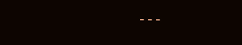---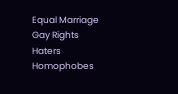Equal Marriage Gay Rights Haters Homophobes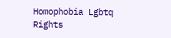Homophobia Lgbtq Rights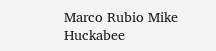Marco Rubio Mike Huckabee